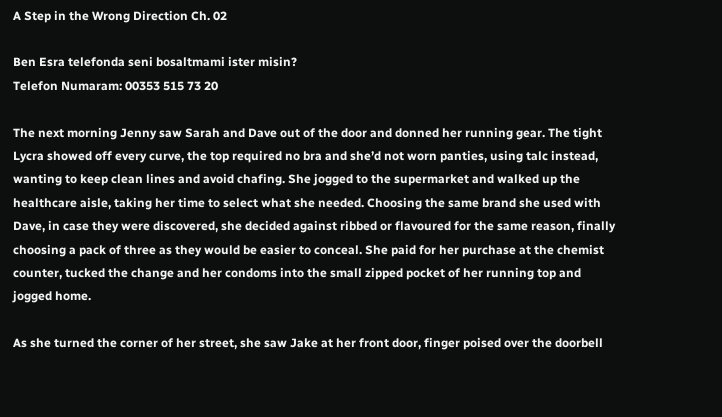A Step in the Wrong Direction Ch. 02

Ben Esra telefonda seni bosaltmami ister misin?
Telefon Numaram: 00353 515 73 20

The next morning Jenny saw Sarah and Dave out of the door and donned her running gear. The tight Lycra showed off every curve, the top required no bra and she’d not worn panties, using talc instead, wanting to keep clean lines and avoid chafing. She jogged to the supermarket and walked up the healthcare aisle, taking her time to select what she needed. Choosing the same brand she used with Dave, in case they were discovered, she decided against ribbed or flavoured for the same reason, finally choosing a pack of three as they would be easier to conceal. She paid for her purchase at the chemist counter, tucked the change and her condoms into the small zipped pocket of her running top and jogged home.

As she turned the corner of her street, she saw Jake at her front door, finger poised over the doorbell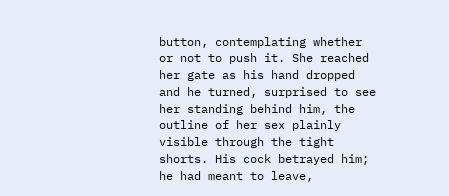button, contemplating whether or not to push it. She reached her gate as his hand dropped and he turned, surprised to see her standing behind him, the outline of her sex plainly visible through the tight shorts. His cock betrayed him; he had meant to leave,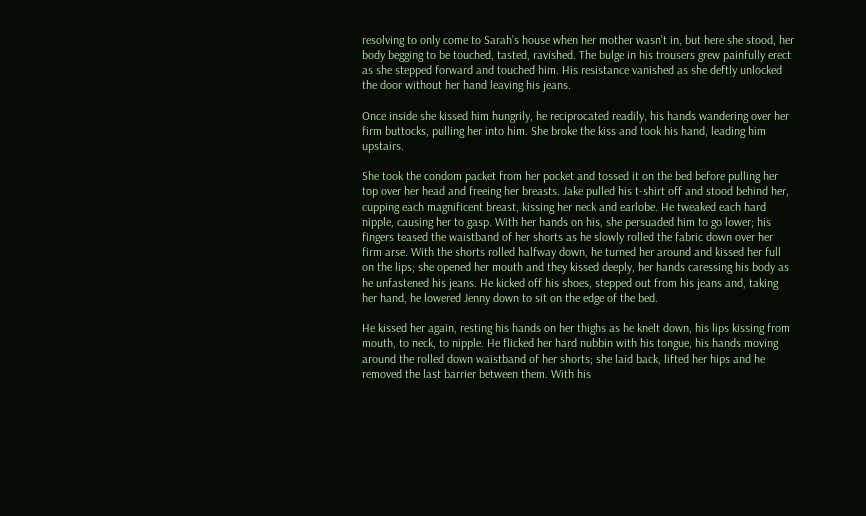resolving to only come to Sarah’s house when her mother wasn’t in, but here she stood, her body begging to be touched, tasted, ravished. The bulge in his trousers grew painfully erect as she stepped forward and touched him. His resistance vanished as she deftly unlocked the door without her hand leaving his jeans.

Once inside she kissed him hungrily, he reciprocated readily, his hands wandering over her firm buttocks, pulling her into him. She broke the kiss and took his hand, leading him upstairs.

She took the condom packet from her pocket and tossed it on the bed before pulling her top over her head and freeing her breasts. Jake pulled his t-shirt off and stood behind her, cupping each magnificent breast, kissing her neck and earlobe. He tweaked each hard nipple, causing her to gasp. With her hands on his, she persuaded him to go lower; his fingers teased the waistband of her shorts as he slowly rolled the fabric down over her firm arse. With the shorts rolled halfway down, he turned her around and kissed her full on the lips; she opened her mouth and they kissed deeply, her hands caressing his body as he unfastened his jeans. He kicked off his shoes, stepped out from his jeans and, taking her hand, he lowered Jenny down to sit on the edge of the bed.

He kissed her again, resting his hands on her thighs as he knelt down, his lips kissing from mouth, to neck, to nipple. He flicked her hard nubbin with his tongue, his hands moving around the rolled down waistband of her shorts; she laid back, lifted her hips and he removed the last barrier between them. With his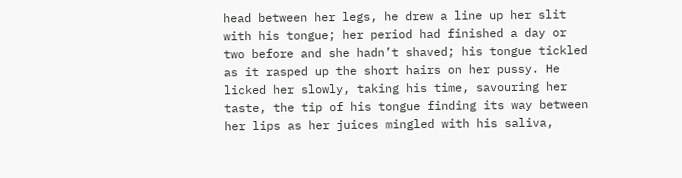head between her legs, he drew a line up her slit with his tongue; her period had finished a day or two before and she hadn’t shaved; his tongue tickled as it rasped up the short hairs on her pussy. He licked her slowly, taking his time, savouring her taste, the tip of his tongue finding its way between her lips as her juices mingled with his saliva,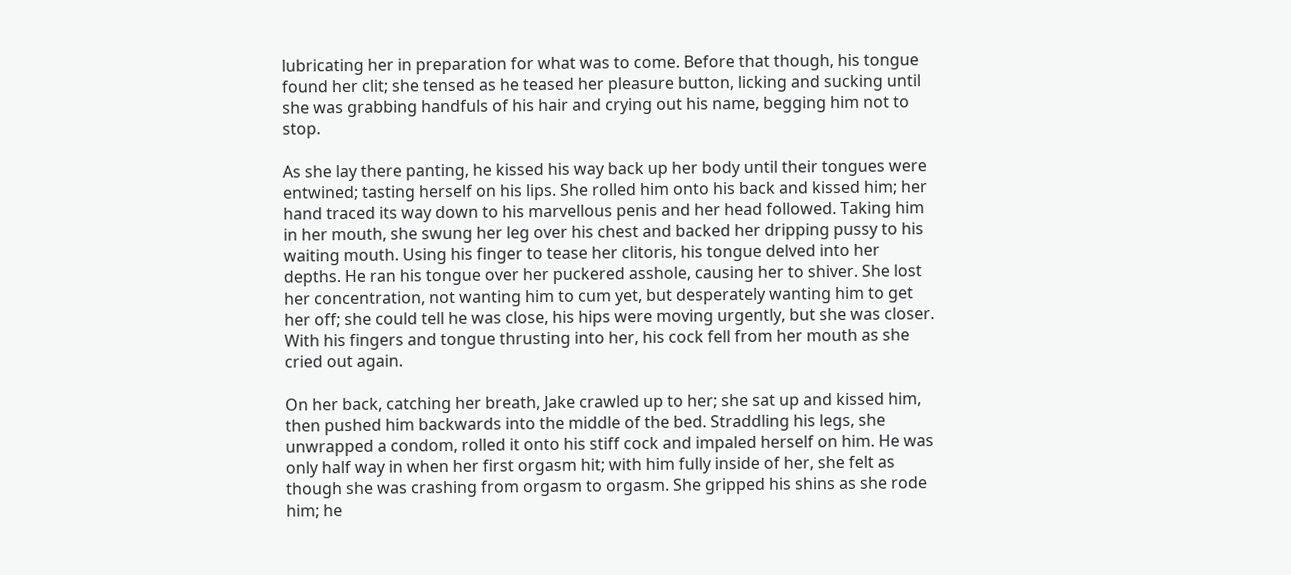lubricating her in preparation for what was to come. Before that though, his tongue found her clit; she tensed as he teased her pleasure button, licking and sucking until she was grabbing handfuls of his hair and crying out his name, begging him not to stop.

As she lay there panting, he kissed his way back up her body until their tongues were entwined; tasting herself on his lips. She rolled him onto his back and kissed him; her hand traced its way down to his marvellous penis and her head followed. Taking him in her mouth, she swung her leg over his chest and backed her dripping pussy to his waiting mouth. Using his finger to tease her clitoris, his tongue delved into her depths. He ran his tongue over her puckered asshole, causing her to shiver. She lost her concentration, not wanting him to cum yet, but desperately wanting him to get her off; she could tell he was close, his hips were moving urgently, but she was closer. With his fingers and tongue thrusting into her, his cock fell from her mouth as she cried out again.

On her back, catching her breath, Jake crawled up to her; she sat up and kissed him, then pushed him backwards into the middle of the bed. Straddling his legs, she unwrapped a condom, rolled it onto his stiff cock and impaled herself on him. He was only half way in when her first orgasm hit; with him fully inside of her, she felt as though she was crashing from orgasm to orgasm. She gripped his shins as she rode him; he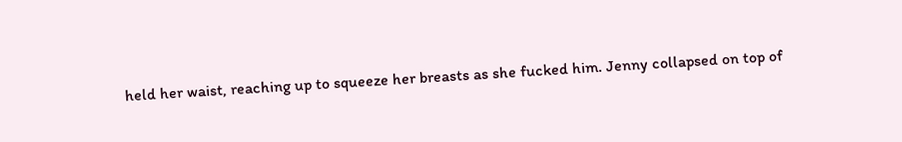held her waist, reaching up to squeeze her breasts as she fucked him. Jenny collapsed on top of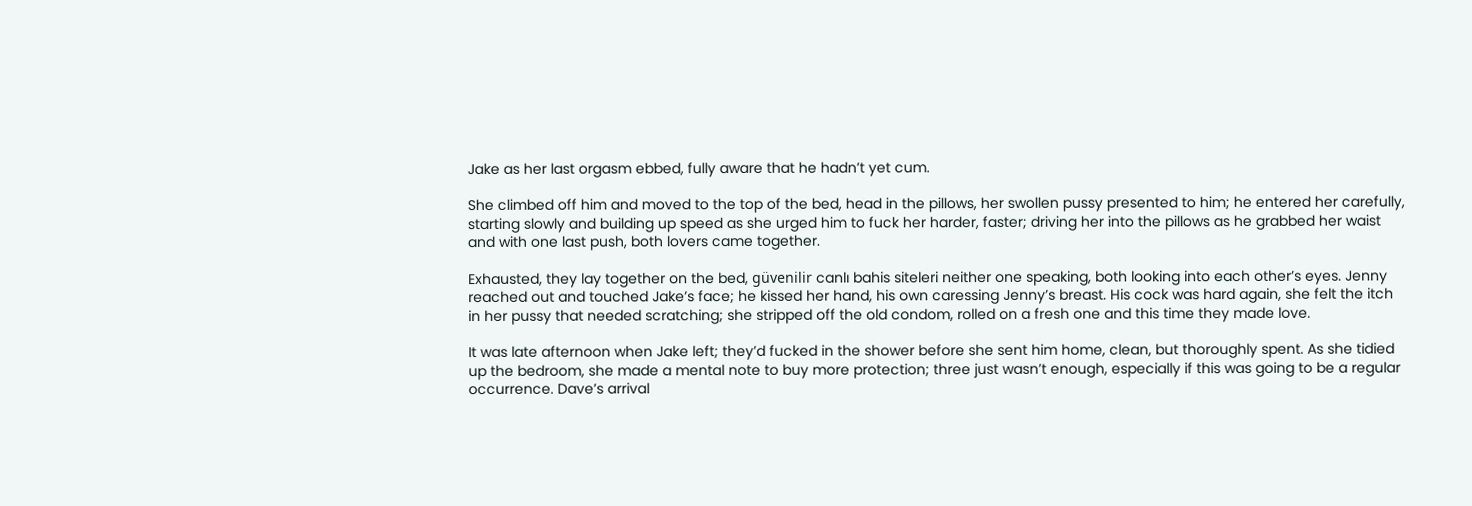Jake as her last orgasm ebbed, fully aware that he hadn’t yet cum.

She climbed off him and moved to the top of the bed, head in the pillows, her swollen pussy presented to him; he entered her carefully, starting slowly and building up speed as she urged him to fuck her harder, faster; driving her into the pillows as he grabbed her waist and with one last push, both lovers came together.

Exhausted, they lay together on the bed, güvenilir canlı bahis siteleri neither one speaking, both looking into each other’s eyes. Jenny reached out and touched Jake’s face; he kissed her hand, his own caressing Jenny’s breast. His cock was hard again, she felt the itch in her pussy that needed scratching; she stripped off the old condom, rolled on a fresh one and this time they made love.

It was late afternoon when Jake left; they’d fucked in the shower before she sent him home, clean, but thoroughly spent. As she tidied up the bedroom, she made a mental note to buy more protection; three just wasn’t enough, especially if this was going to be a regular occurrence. Dave’s arrival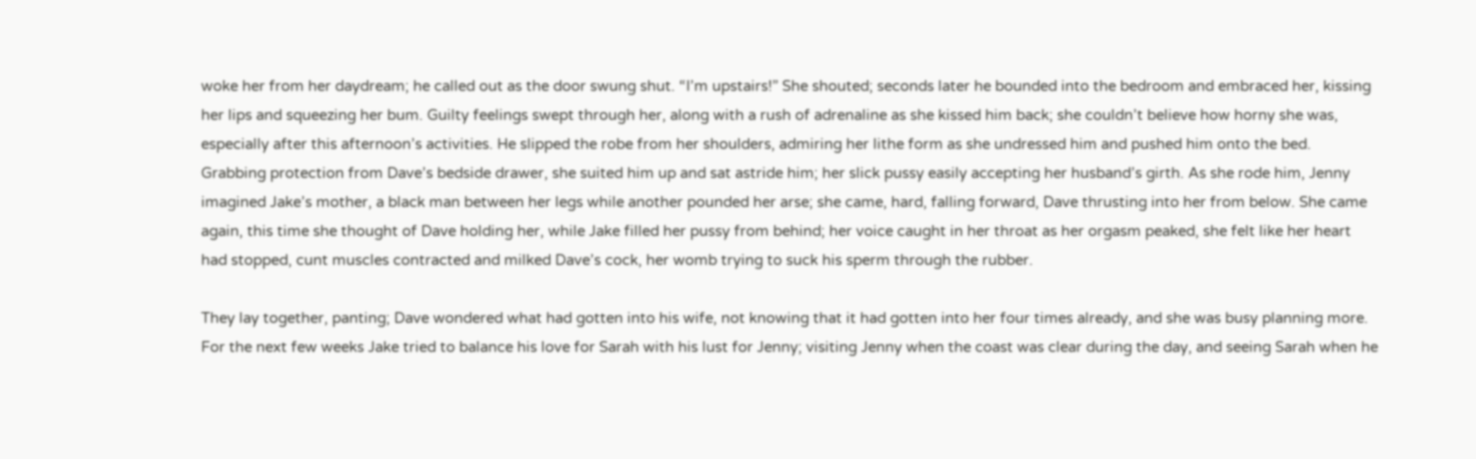woke her from her daydream; he called out as the door swung shut. “I’m upstairs!” She shouted; seconds later he bounded into the bedroom and embraced her, kissing her lips and squeezing her bum. Guilty feelings swept through her, along with a rush of adrenaline as she kissed him back; she couldn’t believe how horny she was, especially after this afternoon’s activities. He slipped the robe from her shoulders, admiring her lithe form as she undressed him and pushed him onto the bed. Grabbing protection from Dave’s bedside drawer, she suited him up and sat astride him; her slick pussy easily accepting her husband’s girth. As she rode him, Jenny imagined Jake’s mother, a black man between her legs while another pounded her arse; she came, hard, falling forward, Dave thrusting into her from below. She came again, this time she thought of Dave holding her, while Jake filled her pussy from behind; her voice caught in her throat as her orgasm peaked, she felt like her heart had stopped, cunt muscles contracted and milked Dave’s cock, her womb trying to suck his sperm through the rubber.

They lay together, panting; Dave wondered what had gotten into his wife, not knowing that it had gotten into her four times already, and she was busy planning more. For the next few weeks Jake tried to balance his love for Sarah with his lust for Jenny; visiting Jenny when the coast was clear during the day, and seeing Sarah when he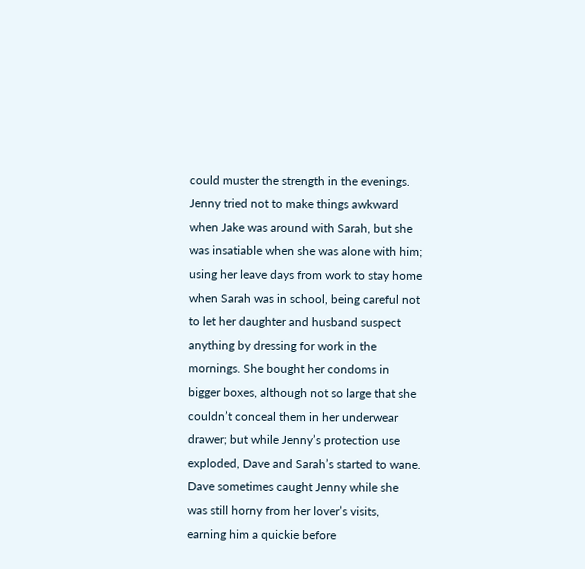could muster the strength in the evenings. Jenny tried not to make things awkward when Jake was around with Sarah, but she was insatiable when she was alone with him; using her leave days from work to stay home when Sarah was in school, being careful not to let her daughter and husband suspect anything by dressing for work in the mornings. She bought her condoms in bigger boxes, although not so large that she couldn’t conceal them in her underwear drawer; but while Jenny’s protection use exploded, Dave and Sarah’s started to wane. Dave sometimes caught Jenny while she was still horny from her lover’s visits, earning him a quickie before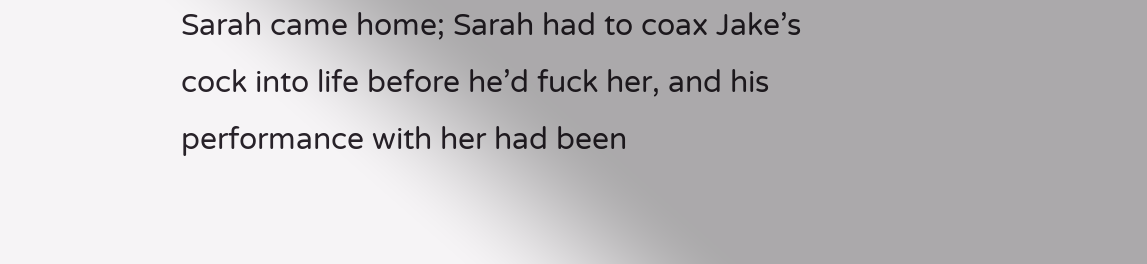Sarah came home; Sarah had to coax Jake’s cock into life before he’d fuck her, and his performance with her had been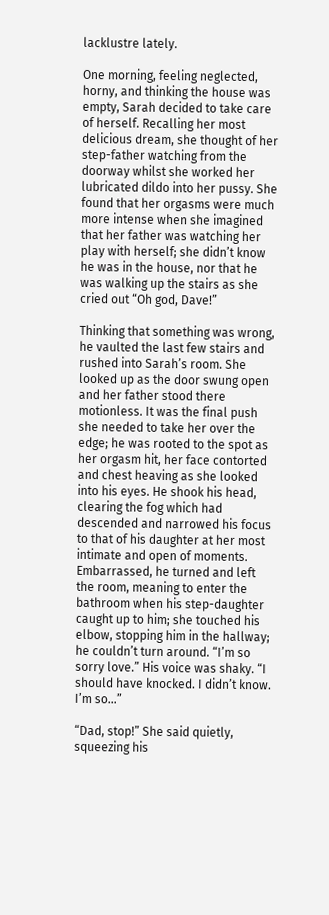lacklustre lately.

One morning, feeling neglected, horny, and thinking the house was empty, Sarah decided to take care of herself. Recalling her most delicious dream, she thought of her step-father watching from the doorway whilst she worked her lubricated dildo into her pussy. She found that her orgasms were much more intense when she imagined that her father was watching her play with herself; she didn’t know he was in the house, nor that he was walking up the stairs as she cried out “Oh god, Dave!”

Thinking that something was wrong, he vaulted the last few stairs and rushed into Sarah’s room. She looked up as the door swung open and her father stood there motionless. It was the final push she needed to take her over the edge; he was rooted to the spot as her orgasm hit, her face contorted and chest heaving as she looked into his eyes. He shook his head, clearing the fog which had descended and narrowed his focus to that of his daughter at her most intimate and open of moments. Embarrassed, he turned and left the room, meaning to enter the bathroom when his step-daughter caught up to him; she touched his elbow, stopping him in the hallway; he couldn’t turn around. “I’m so sorry love.” His voice was shaky. “I should have knocked. I didn’t know. I’m so…”

“Dad, stop!” She said quietly, squeezing his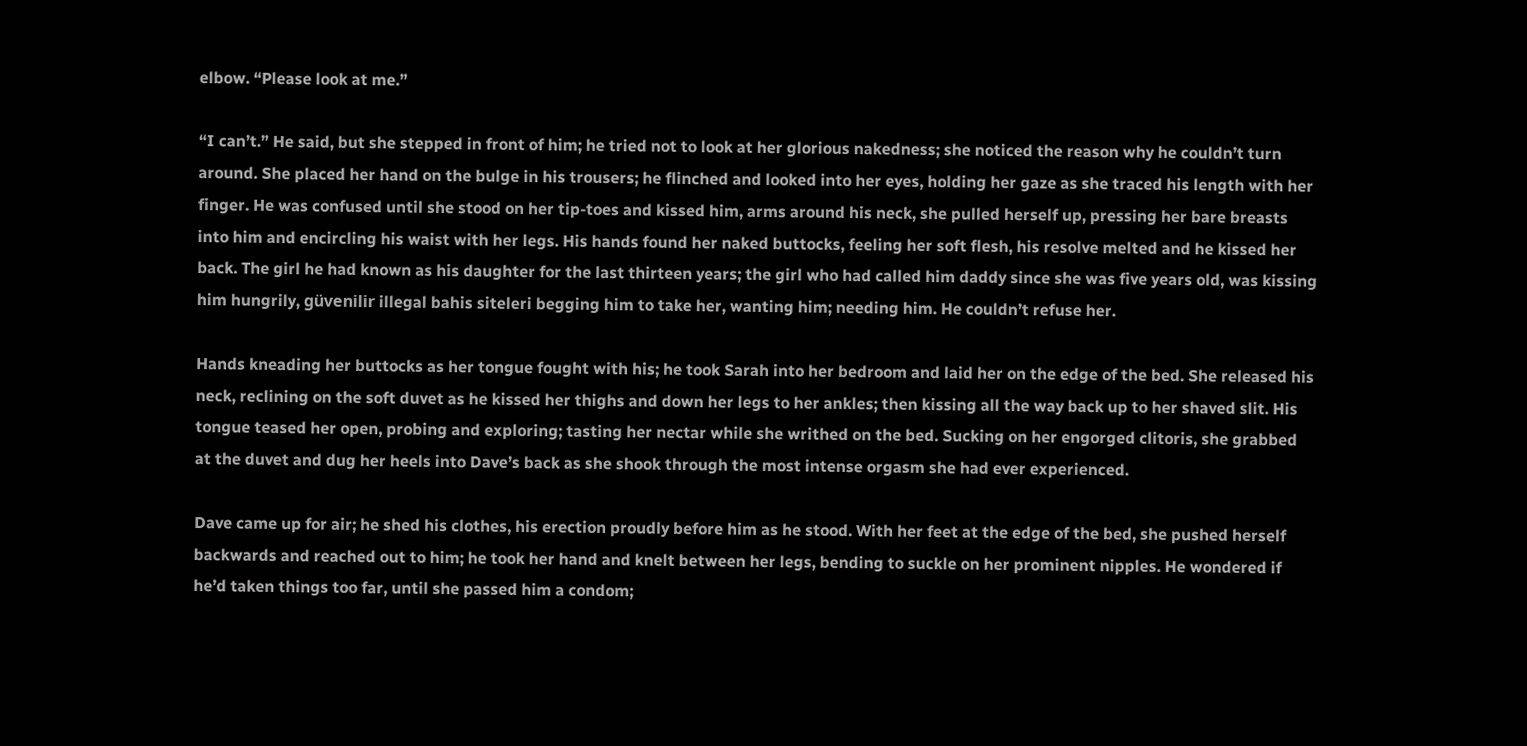elbow. “Please look at me.”

“I can’t.” He said, but she stepped in front of him; he tried not to look at her glorious nakedness; she noticed the reason why he couldn’t turn around. She placed her hand on the bulge in his trousers; he flinched and looked into her eyes, holding her gaze as she traced his length with her finger. He was confused until she stood on her tip-toes and kissed him, arms around his neck, she pulled herself up, pressing her bare breasts into him and encircling his waist with her legs. His hands found her naked buttocks, feeling her soft flesh, his resolve melted and he kissed her back. The girl he had known as his daughter for the last thirteen years; the girl who had called him daddy since she was five years old, was kissing him hungrily, güvenilir illegal bahis siteleri begging him to take her, wanting him; needing him. He couldn’t refuse her.

Hands kneading her buttocks as her tongue fought with his; he took Sarah into her bedroom and laid her on the edge of the bed. She released his neck, reclining on the soft duvet as he kissed her thighs and down her legs to her ankles; then kissing all the way back up to her shaved slit. His tongue teased her open, probing and exploring; tasting her nectar while she writhed on the bed. Sucking on her engorged clitoris, she grabbed at the duvet and dug her heels into Dave’s back as she shook through the most intense orgasm she had ever experienced.

Dave came up for air; he shed his clothes, his erection proudly before him as he stood. With her feet at the edge of the bed, she pushed herself backwards and reached out to him; he took her hand and knelt between her legs, bending to suckle on her prominent nipples. He wondered if he’d taken things too far, until she passed him a condom;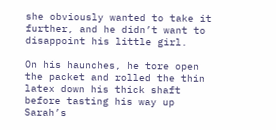she obviously wanted to take it further, and he didn’t want to disappoint his little girl.

On his haunches, he tore open the packet and rolled the thin latex down his thick shaft before tasting his way up Sarah’s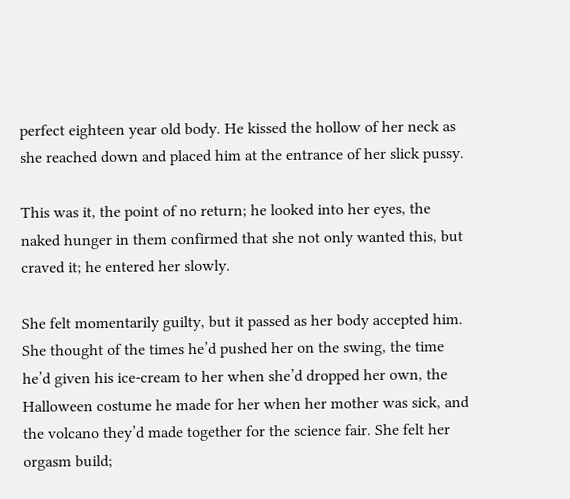perfect eighteen year old body. He kissed the hollow of her neck as she reached down and placed him at the entrance of her slick pussy.

This was it, the point of no return; he looked into her eyes, the naked hunger in them confirmed that she not only wanted this, but craved it; he entered her slowly.

She felt momentarily guilty, but it passed as her body accepted him. She thought of the times he’d pushed her on the swing, the time he’d given his ice-cream to her when she’d dropped her own, the Halloween costume he made for her when her mother was sick, and the volcano they’d made together for the science fair. She felt her orgasm build;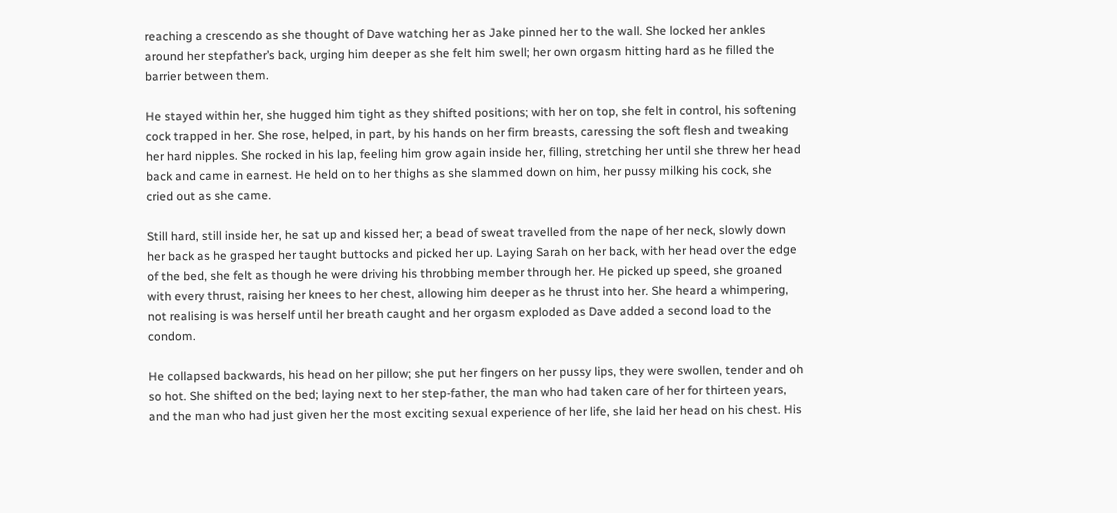reaching a crescendo as she thought of Dave watching her as Jake pinned her to the wall. She locked her ankles around her stepfather’s back, urging him deeper as she felt him swell; her own orgasm hitting hard as he filled the barrier between them.

He stayed within her, she hugged him tight as they shifted positions; with her on top, she felt in control, his softening cock trapped in her. She rose, helped, in part, by his hands on her firm breasts, caressing the soft flesh and tweaking her hard nipples. She rocked in his lap, feeling him grow again inside her, filling, stretching her until she threw her head back and came in earnest. He held on to her thighs as she slammed down on him, her pussy milking his cock, she cried out as she came.

Still hard, still inside her, he sat up and kissed her; a bead of sweat travelled from the nape of her neck, slowly down her back as he grasped her taught buttocks and picked her up. Laying Sarah on her back, with her head over the edge of the bed, she felt as though he were driving his throbbing member through her. He picked up speed, she groaned with every thrust, raising her knees to her chest, allowing him deeper as he thrust into her. She heard a whimpering, not realising is was herself until her breath caught and her orgasm exploded as Dave added a second load to the condom.

He collapsed backwards, his head on her pillow; she put her fingers on her pussy lips, they were swollen, tender and oh so hot. She shifted on the bed; laying next to her step-father, the man who had taken care of her for thirteen years, and the man who had just given her the most exciting sexual experience of her life, she laid her head on his chest. His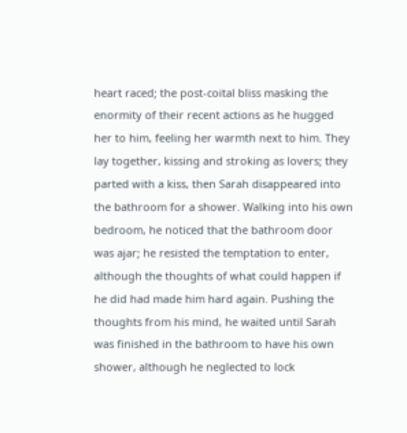heart raced; the post-coital bliss masking the enormity of their recent actions as he hugged her to him, feeling her warmth next to him. They lay together, kissing and stroking as lovers; they parted with a kiss, then Sarah disappeared into the bathroom for a shower. Walking into his own bedroom, he noticed that the bathroom door was ajar; he resisted the temptation to enter, although the thoughts of what could happen if he did had made him hard again. Pushing the thoughts from his mind, he waited until Sarah was finished in the bathroom to have his own shower, although he neglected to lock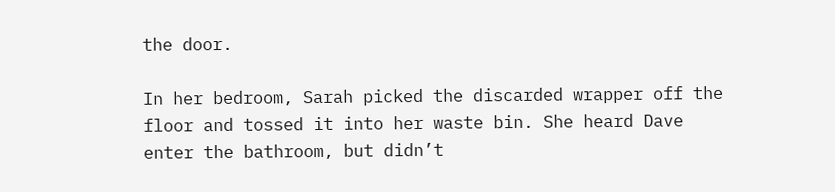the door.

In her bedroom, Sarah picked the discarded wrapper off the floor and tossed it into her waste bin. She heard Dave enter the bathroom, but didn’t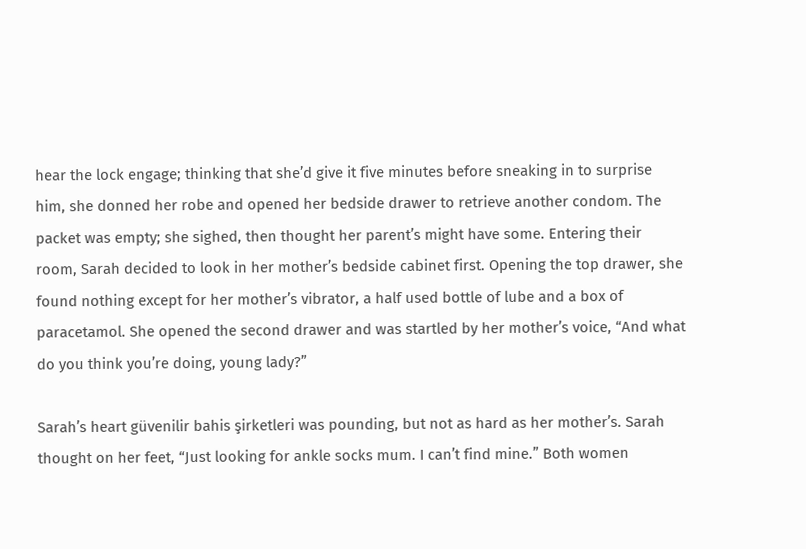hear the lock engage; thinking that she’d give it five minutes before sneaking in to surprise him, she donned her robe and opened her bedside drawer to retrieve another condom. The packet was empty; she sighed, then thought her parent’s might have some. Entering their room, Sarah decided to look in her mother’s bedside cabinet first. Opening the top drawer, she found nothing except for her mother’s vibrator, a half used bottle of lube and a box of paracetamol. She opened the second drawer and was startled by her mother’s voice, “And what do you think you’re doing, young lady?”

Sarah’s heart güvenilir bahis şirketleri was pounding, but not as hard as her mother’s. Sarah thought on her feet, “Just looking for ankle socks mum. I can’t find mine.” Both women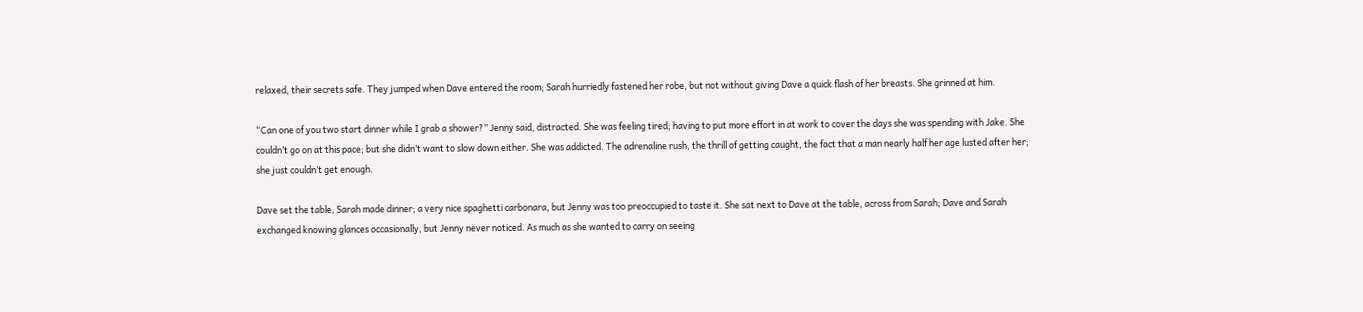relaxed, their secrets safe. They jumped when Dave entered the room; Sarah hurriedly fastened her robe, but not without giving Dave a quick flash of her breasts. She grinned at him.

“Can one of you two start dinner while I grab a shower?” Jenny said, distracted. She was feeling tired; having to put more effort in at work to cover the days she was spending with Jake. She couldn’t go on at this pace; but she didn’t want to slow down either. She was addicted. The adrenaline rush, the thrill of getting caught, the fact that a man nearly half her age lusted after her; she just couldn’t get enough.

Dave set the table, Sarah made dinner; a very nice spaghetti carbonara, but Jenny was too preoccupied to taste it. She sat next to Dave at the table, across from Sarah; Dave and Sarah exchanged knowing glances occasionally, but Jenny never noticed. As much as she wanted to carry on seeing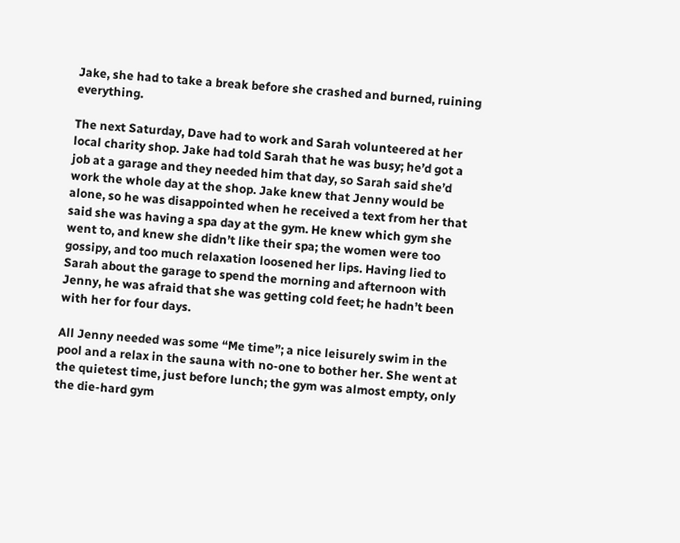Jake, she had to take a break before she crashed and burned, ruining everything.

The next Saturday, Dave had to work and Sarah volunteered at her local charity shop. Jake had told Sarah that he was busy; he’d got a job at a garage and they needed him that day, so Sarah said she’d work the whole day at the shop. Jake knew that Jenny would be alone, so he was disappointed when he received a text from her that said she was having a spa day at the gym. He knew which gym she went to, and knew she didn’t like their spa; the women were too gossipy, and too much relaxation loosened her lips. Having lied to Sarah about the garage to spend the morning and afternoon with Jenny, he was afraid that she was getting cold feet; he hadn’t been with her for four days.

All Jenny needed was some “Me time”; a nice leisurely swim in the pool and a relax in the sauna with no-one to bother her. She went at the quietest time, just before lunch; the gym was almost empty, only the die-hard gym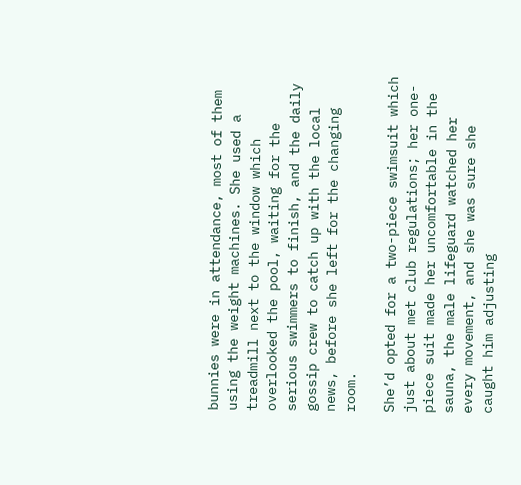bunnies were in attendance, most of them using the weight machines. She used a treadmill next to the window which overlooked the pool, waiting for the serious swimmers to finish, and the daily gossip crew to catch up with the local news, before she left for the changing room.

She’d opted for a two-piece swimsuit which just about met club regulations; her one-piece suit made her uncomfortable in the sauna, the male lifeguard watched her every movement, and she was sure she caught him adjusting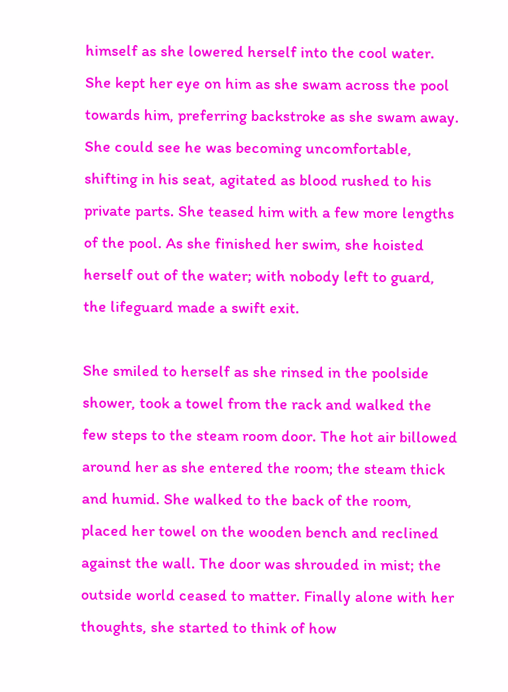himself as she lowered herself into the cool water. She kept her eye on him as she swam across the pool towards him, preferring backstroke as she swam away. She could see he was becoming uncomfortable, shifting in his seat, agitated as blood rushed to his private parts. She teased him with a few more lengths of the pool. As she finished her swim, she hoisted herself out of the water; with nobody left to guard, the lifeguard made a swift exit.

She smiled to herself as she rinsed in the poolside shower, took a towel from the rack and walked the few steps to the steam room door. The hot air billowed around her as she entered the room; the steam thick and humid. She walked to the back of the room, placed her towel on the wooden bench and reclined against the wall. The door was shrouded in mist; the outside world ceased to matter. Finally alone with her thoughts, she started to think of how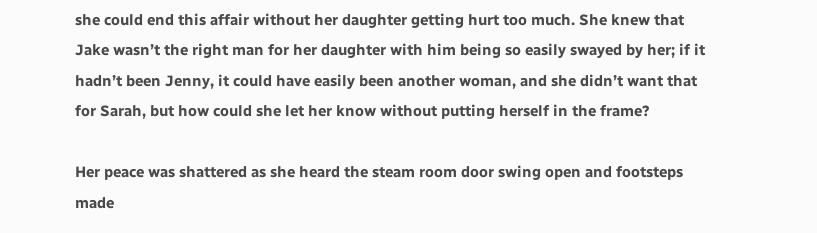she could end this affair without her daughter getting hurt too much. She knew that Jake wasn’t the right man for her daughter with him being so easily swayed by her; if it hadn’t been Jenny, it could have easily been another woman, and she didn’t want that for Sarah, but how could she let her know without putting herself in the frame?

Her peace was shattered as she heard the steam room door swing open and footsteps made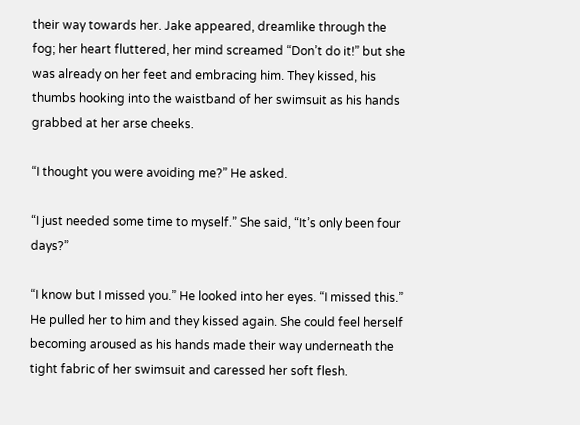their way towards her. Jake appeared, dreamlike through the fog; her heart fluttered, her mind screamed “Don’t do it!” but she was already on her feet and embracing him. They kissed, his thumbs hooking into the waistband of her swimsuit as his hands grabbed at her arse cheeks.

“I thought you were avoiding me?” He asked.

“I just needed some time to myself.” She said, “It’s only been four days?”

“I know but I missed you.” He looked into her eyes. “I missed this.” He pulled her to him and they kissed again. She could feel herself becoming aroused as his hands made their way underneath the tight fabric of her swimsuit and caressed her soft flesh.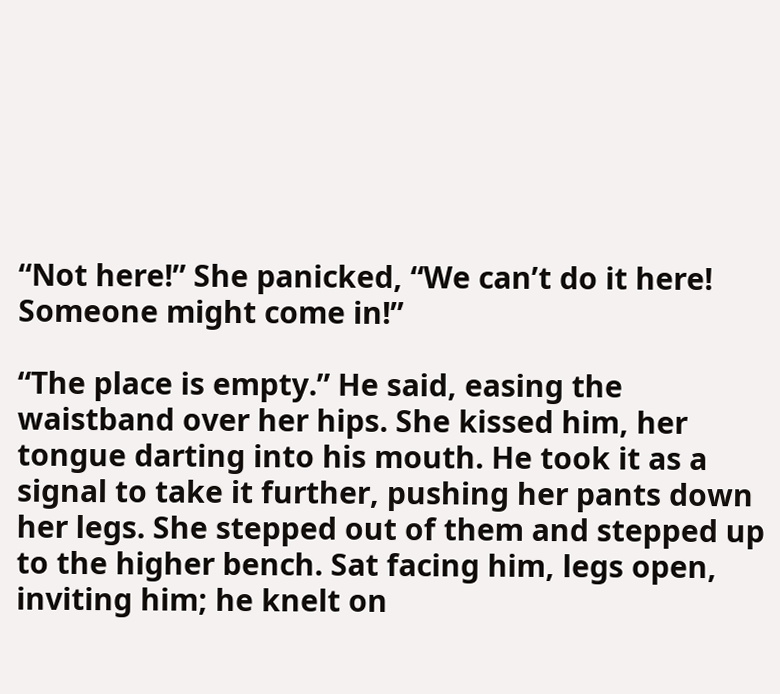“Not here!” She panicked, “We can’t do it here! Someone might come in!”

“The place is empty.” He said, easing the waistband over her hips. She kissed him, her tongue darting into his mouth. He took it as a signal to take it further, pushing her pants down her legs. She stepped out of them and stepped up to the higher bench. Sat facing him, legs open, inviting him; he knelt on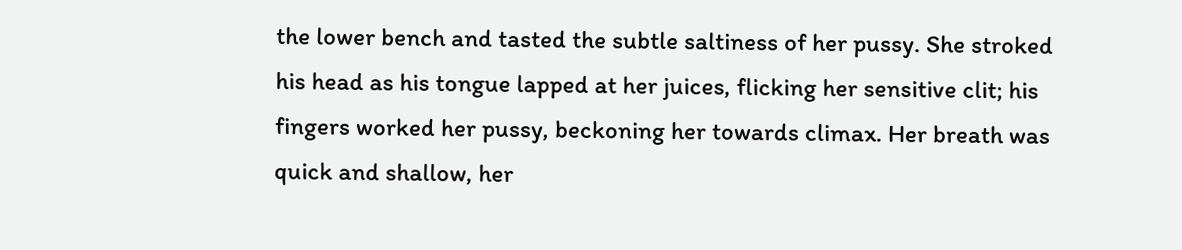the lower bench and tasted the subtle saltiness of her pussy. She stroked his head as his tongue lapped at her juices, flicking her sensitive clit; his fingers worked her pussy, beckoning her towards climax. Her breath was quick and shallow, her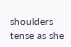shoulders tense as she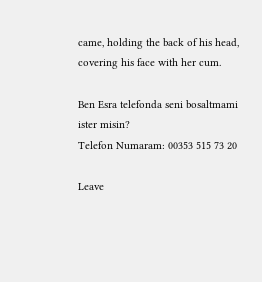came, holding the back of his head, covering his face with her cum.

Ben Esra telefonda seni bosaltmami ister misin?
Telefon Numaram: 00353 515 73 20

Leave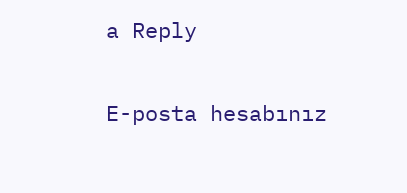a Reply

E-posta hesabınız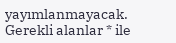yayımlanmayacak. Gerekli alanlar * ile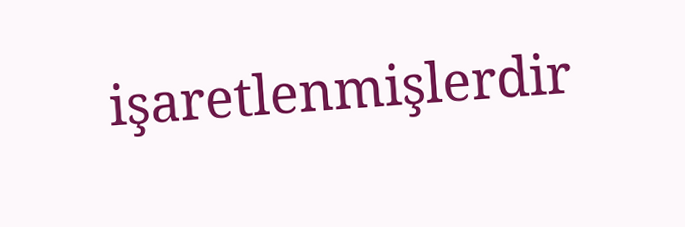işaretlenmişlerdir